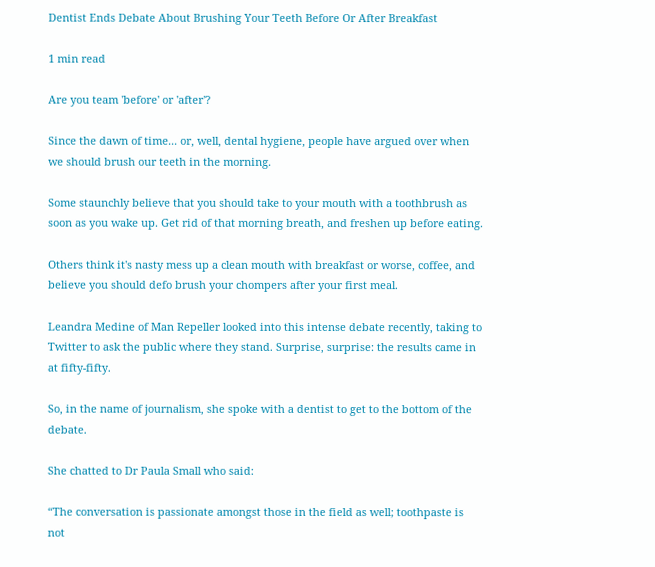Dentist Ends Debate About Brushing Your Teeth Before Or After Breakfast

1 min read

Are you team 'before' or 'after'?

Since the dawn of time... or, well, dental hygiene, people have argued over when we should brush our teeth in the morning.

Some staunchly believe that you should take to your mouth with a toothbrush as soon as you wake up. Get rid of that morning breath, and freshen up before eating.

Others think it's nasty mess up a clean mouth with breakfast or worse, coffee, and believe you should defo brush your chompers after your first meal.

Leandra Medine of Man Repeller looked into this intense debate recently, taking to Twitter to ask the public where they stand. Surprise, surprise: the results came in at fifty-fifty.

So, in the name of journalism, she spoke with a dentist to get to the bottom of the debate.

She chatted to Dr Paula Small who said:

“The conversation is passionate amongst those in the field as well; toothpaste is not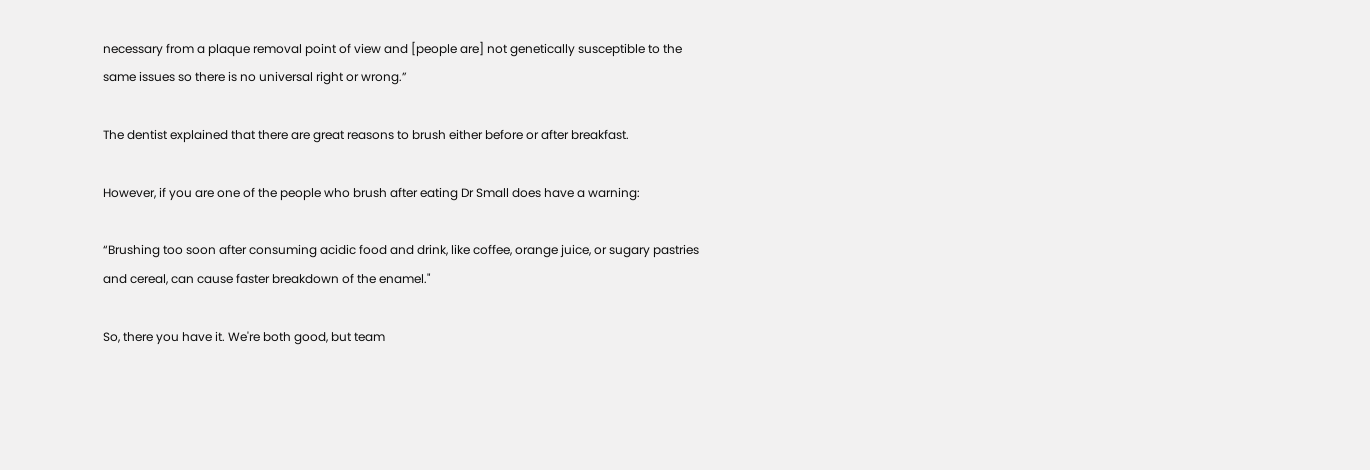necessary from a plaque removal point of view and [people are] not genetically susceptible to the same issues so there is no universal right or wrong.”

The dentist explained that there are great reasons to brush either before or after breakfast.

However, if you are one of the people who brush after eating Dr Small does have a warning:

“Brushing too soon after consuming acidic food and drink, like coffee, orange juice, or sugary pastries and cereal, can cause faster breakdown of the enamel."

So, there you have it. We're both good, but team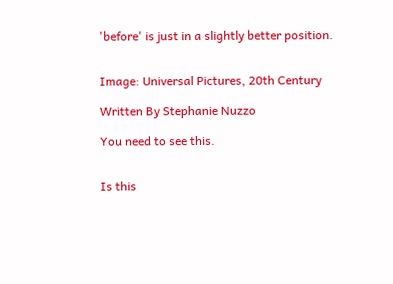'before' is just in a slightly better position.


Image: Universal Pictures, 20th Century

Written By Stephanie Nuzzo

You need to see this.


Is this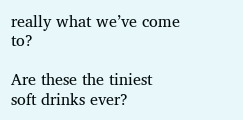really what we’ve come to?

Are these the tiniest soft drinks ever?